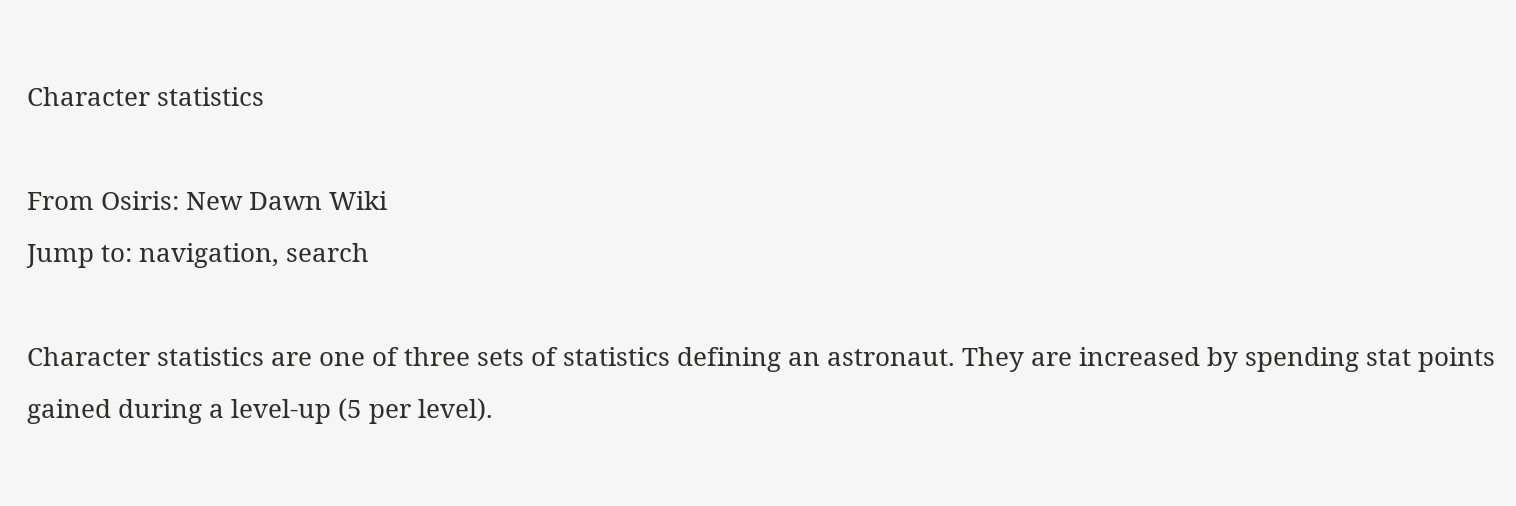Character statistics

From Osiris: New Dawn Wiki
Jump to: navigation, search

Character statistics are one of three sets of statistics defining an astronaut. They are increased by spending stat points gained during a level-up (5 per level).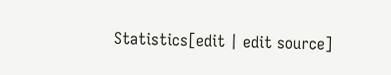Statistics[edit | edit source]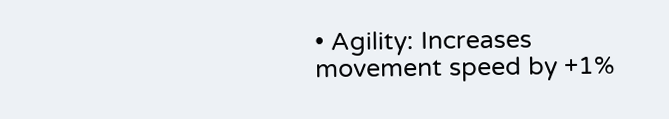• Agility: Increases movement speed by +1%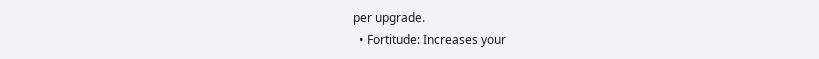per upgrade.
  • Fortitude: Increases your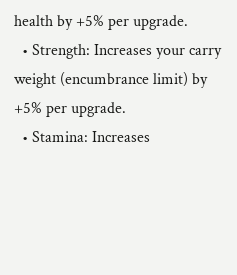health by +5% per upgrade.
  • Strength: Increases your carry weight (encumbrance limit) by +5% per upgrade.
  • Stamina: Increases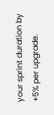your sprint duration by +5% per upgrade.